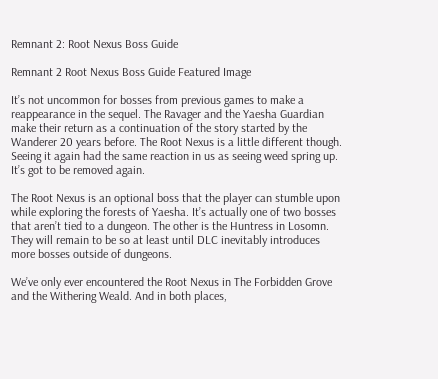Remnant 2: Root Nexus Boss Guide

Remnant 2 Root Nexus Boss Guide Featured Image

It’s not uncommon for bosses from previous games to make a reappearance in the sequel. The Ravager and the Yaesha Guardian make their return as a continuation of the story started by the Wanderer 20 years before. The Root Nexus is a little different though. Seeing it again had the same reaction in us as seeing weed spring up. It’s got to be removed again.

The Root Nexus is an optional boss that the player can stumble upon while exploring the forests of Yaesha. It’s actually one of two bosses that aren’t tied to a dungeon. The other is the Huntress in Losomn. They will remain to be so at least until DLC inevitably introduces more bosses outside of dungeons.

We’ve only ever encountered the Root Nexus in The Forbidden Grove and the Withering Weald. And in both places,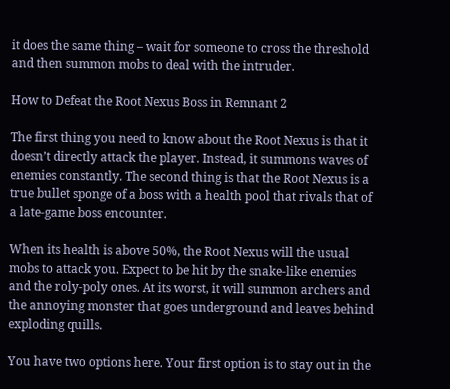it does the same thing – wait for someone to cross the threshold and then summon mobs to deal with the intruder.

How to Defeat the Root Nexus Boss in Remnant 2

The first thing you need to know about the Root Nexus is that it doesn’t directly attack the player. Instead, it summons waves of enemies constantly. The second thing is that the Root Nexus is a true bullet sponge of a boss with a health pool that rivals that of a late-game boss encounter.

When its health is above 50%, the Root Nexus will the usual mobs to attack you. Expect to be hit by the snake-like enemies and the roly-poly ones. At its worst, it will summon archers and the annoying monster that goes underground and leaves behind exploding quills.

You have two options here. Your first option is to stay out in the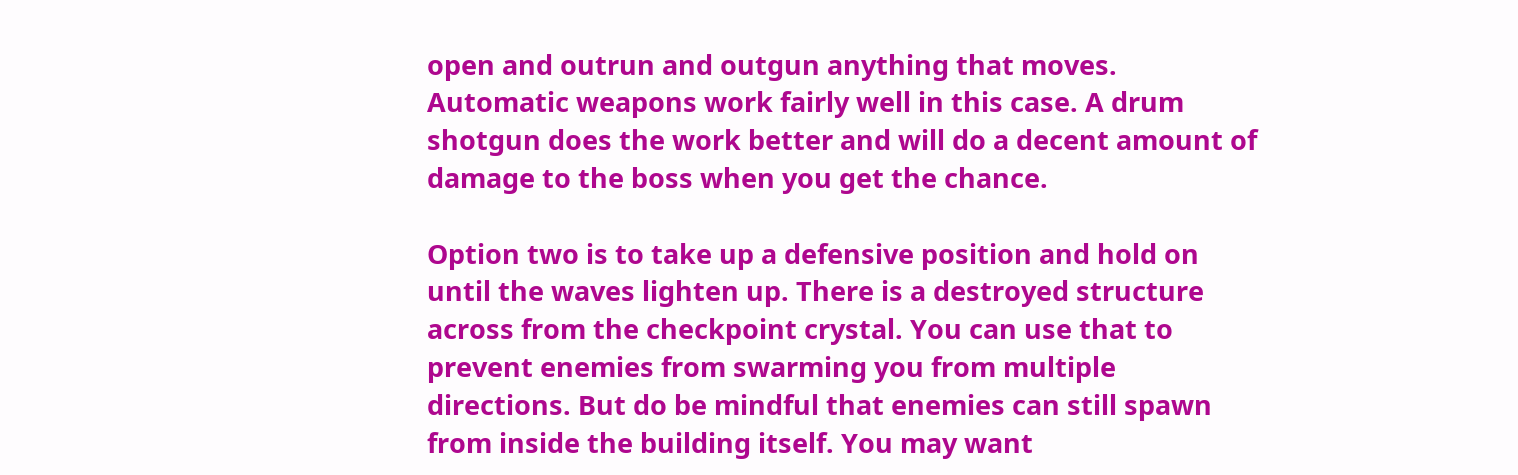open and outrun and outgun anything that moves. Automatic weapons work fairly well in this case. A drum shotgun does the work better and will do a decent amount of damage to the boss when you get the chance.

Option two is to take up a defensive position and hold on until the waves lighten up. There is a destroyed structure across from the checkpoint crystal. You can use that to prevent enemies from swarming you from multiple directions. But do be mindful that enemies can still spawn from inside the building itself. You may want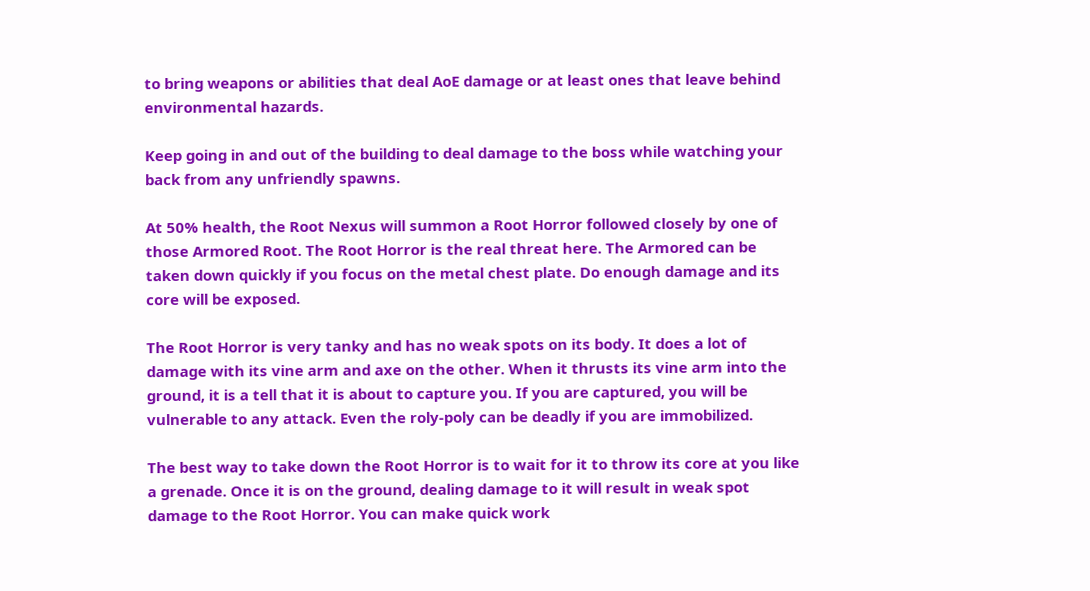to bring weapons or abilities that deal AoE damage or at least ones that leave behind environmental hazards.

Keep going in and out of the building to deal damage to the boss while watching your back from any unfriendly spawns.

At 50% health, the Root Nexus will summon a Root Horror followed closely by one of those Armored Root. The Root Horror is the real threat here. The Armored can be taken down quickly if you focus on the metal chest plate. Do enough damage and its core will be exposed.

The Root Horror is very tanky and has no weak spots on its body. It does a lot of damage with its vine arm and axe on the other. When it thrusts its vine arm into the ground, it is a tell that it is about to capture you. If you are captured, you will be vulnerable to any attack. Even the roly-poly can be deadly if you are immobilized.

The best way to take down the Root Horror is to wait for it to throw its core at you like a grenade. Once it is on the ground, dealing damage to it will result in weak spot damage to the Root Horror. You can make quick work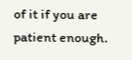of it if you are patient enough.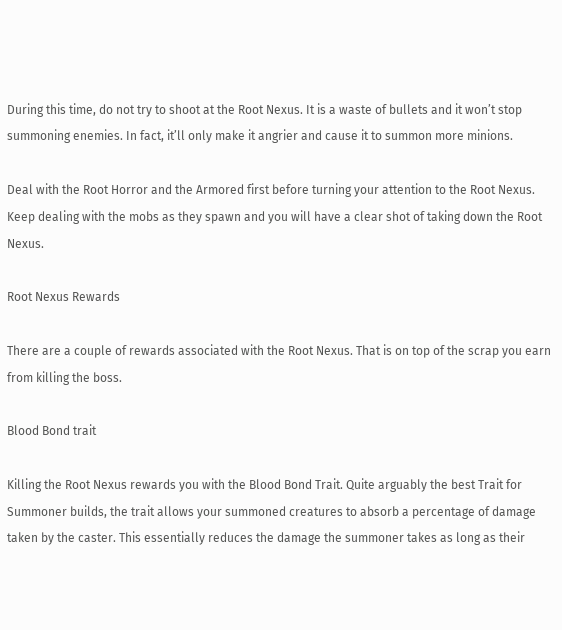During this time, do not try to shoot at the Root Nexus. It is a waste of bullets and it won’t stop summoning enemies. In fact, it’ll only make it angrier and cause it to summon more minions.

Deal with the Root Horror and the Armored first before turning your attention to the Root Nexus. Keep dealing with the mobs as they spawn and you will have a clear shot of taking down the Root Nexus.

Root Nexus Rewards

There are a couple of rewards associated with the Root Nexus. That is on top of the scrap you earn from killing the boss.

Blood Bond trait

Killing the Root Nexus rewards you with the Blood Bond Trait. Quite arguably the best Trait for Summoner builds, the trait allows your summoned creatures to absorb a percentage of damage taken by the caster. This essentially reduces the damage the summoner takes as long as their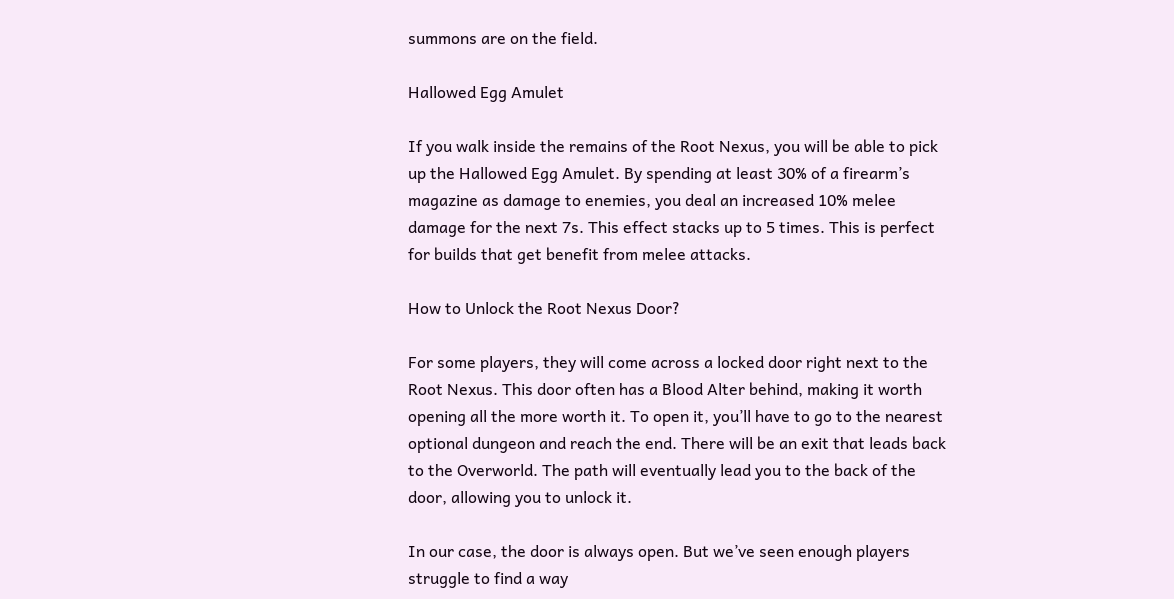summons are on the field.

Hallowed Egg Amulet

If you walk inside the remains of the Root Nexus, you will be able to pick up the Hallowed Egg Amulet. By spending at least 30% of a firearm’s magazine as damage to enemies, you deal an increased 10% melee damage for the next 7s. This effect stacks up to 5 times. This is perfect for builds that get benefit from melee attacks.

How to Unlock the Root Nexus Door?

For some players, they will come across a locked door right next to the Root Nexus. This door often has a Blood Alter behind, making it worth opening all the more worth it. To open it, you’ll have to go to the nearest optional dungeon and reach the end. There will be an exit that leads back to the Overworld. The path will eventually lead you to the back of the door, allowing you to unlock it.

In our case, the door is always open. But we’ve seen enough players struggle to find a way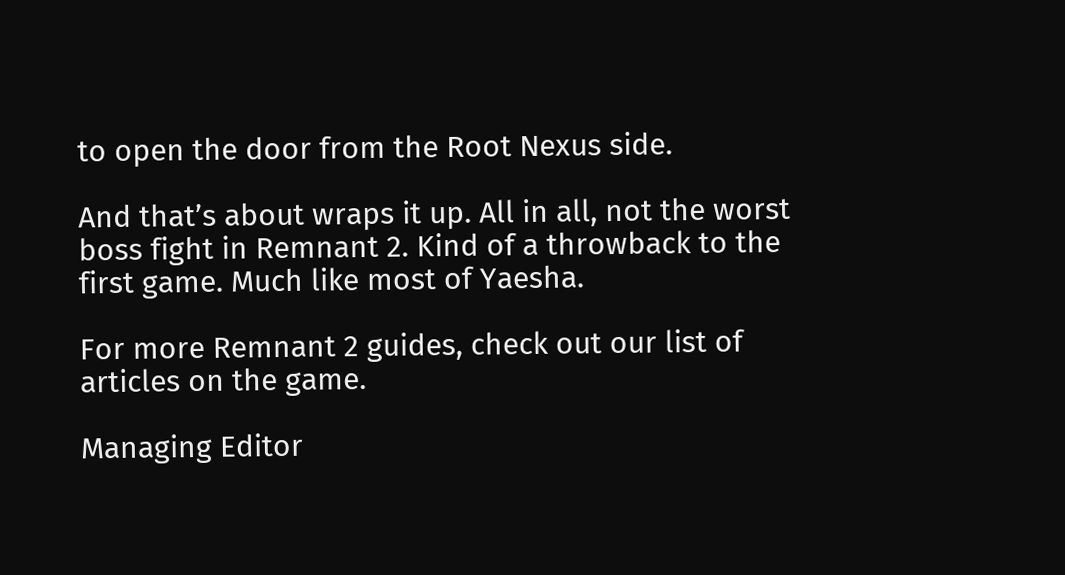to open the door from the Root Nexus side.

And that’s about wraps it up. All in all, not the worst boss fight in Remnant 2. Kind of a throwback to the first game. Much like most of Yaesha.

For more Remnant 2 guides, check out our list of articles on the game.

Managing Editor